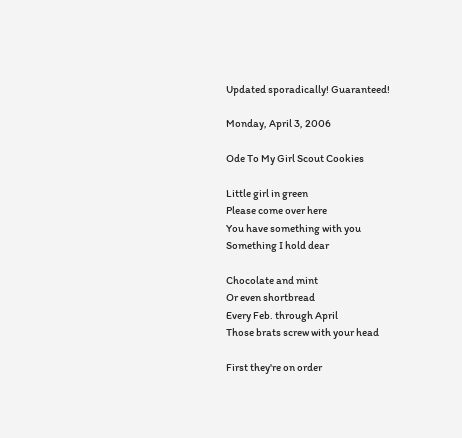Updated sporadically! Guaranteed!

Monday, April 3, 2006

Ode To My Girl Scout Cookies

Little girl in green
Please come over here
You have something with you
Something I hold dear

Chocolate and mint
Or even shortbread
Every Feb. through April
Those brats screw with your head

First they're on order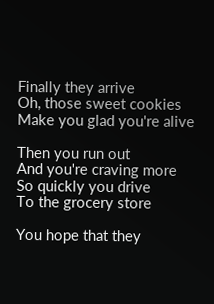Finally they arrive
Oh, those sweet cookies
Make you glad you're alive

Then you run out
And you're craving more
So quickly you drive
To the grocery store

You hope that they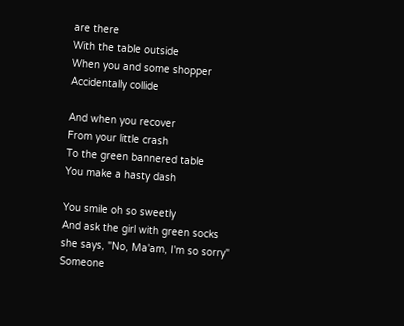are there
With the table outside
When you and some shopper
Accidentally collide

And when you recover
From your little crash
To the green bannered table
You make a hasty dash

You smile oh so sweetly
And ask the girl with green socks
she says, "No, Ma'am, I'm so sorry"
Someone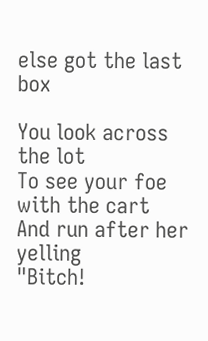else got the last box

You look across the lot
To see your foe with the cart
And run after her yelling
"Bitch!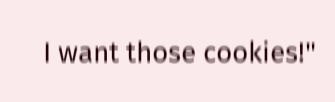I want those cookies!"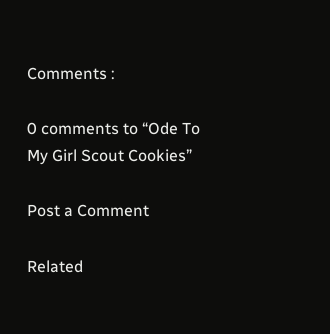Comments :

0 comments to “Ode To My Girl Scout Cookies”

Post a Comment

Related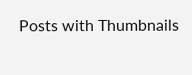Posts with Thumbnails